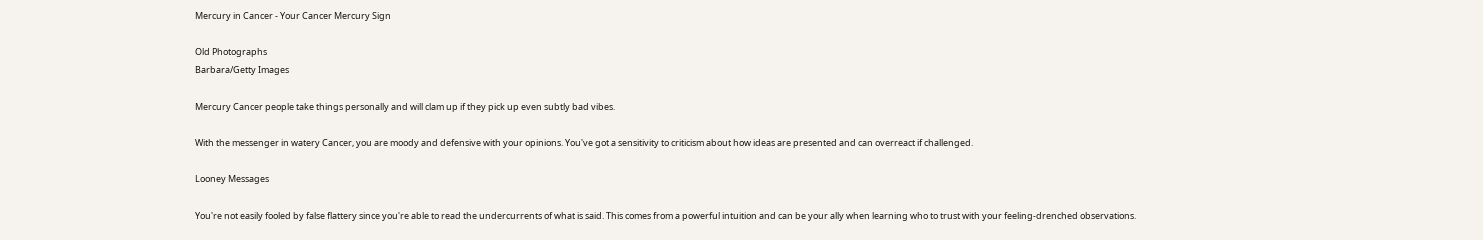Mercury in Cancer - Your Cancer Mercury Sign

Old Photographs
Barbara/Getty Images

Mercury Cancer people take things personally and will clam up if they pick up even subtly bad vibes.

With the messenger in watery Cancer, you are moody and defensive with your opinions. You've got a sensitivity to criticism about how ideas are presented and can overreact if challenged.

Looney Messages

You're not easily fooled by false flattery since you're able to read the undercurrents of what is said. This comes from a powerful intuition and can be your ally when learning who to trust with your feeling-drenched observations.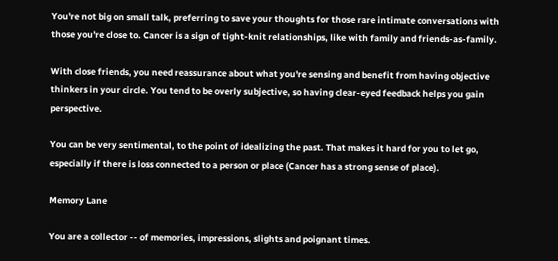You're not big on small talk, preferring to save your thoughts for those rare intimate conversations with those you're close to. Cancer is a sign of tight-knit relationships, like with family and friends-as-family.

With close friends, you need reassurance about what you're sensing and benefit from having objective thinkers in your circle. You tend to be overly subjective, so having clear-eyed feedback helps you gain perspective.

You can be very sentimental, to the point of idealizing the past. That makes it hard for you to let go, especially if there is loss connected to a person or place (Cancer has a strong sense of place).

Memory Lane

You are a collector -- of memories, impressions, slights and poignant times.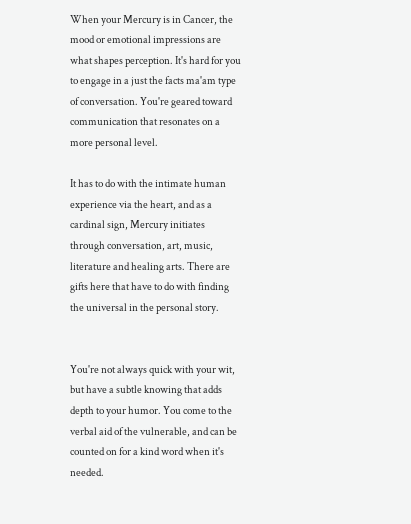When your Mercury is in Cancer, the mood or emotional impressions are what shapes perception. It's hard for you to engage in a just the facts ma'am type of conversation. You're geared toward communication that resonates on a more personal level.

It has to do with the intimate human experience via the heart, and as a cardinal sign, Mercury initiates through conversation, art, music, literature and healing arts. There are gifts here that have to do with finding the universal in the personal story.


You're not always quick with your wit, but have a subtle knowing that adds depth to your humor. You come to the verbal aid of the vulnerable, and can be counted on for a kind word when it's needed.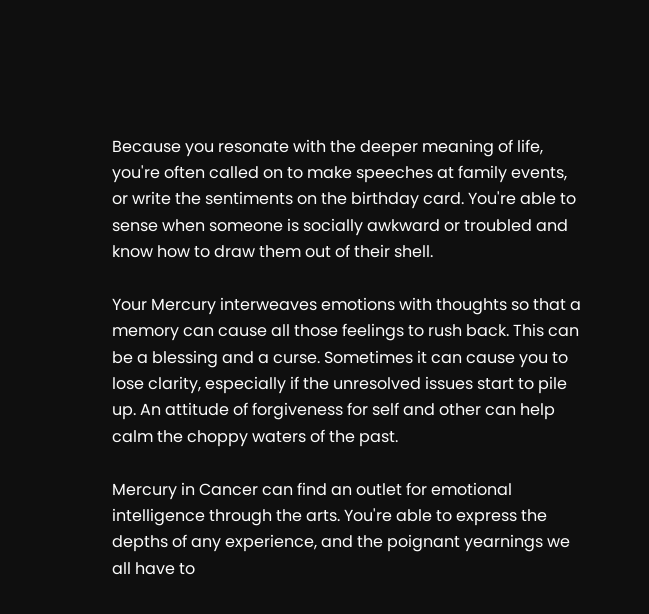Because you resonate with the deeper meaning of life, you're often called on to make speeches at family events, or write the sentiments on the birthday card. You're able to sense when someone is socially awkward or troubled and know how to draw them out of their shell.

Your Mercury interweaves emotions with thoughts so that a memory can cause all those feelings to rush back. This can be a blessing and a curse. Sometimes it can cause you to lose clarity, especially if the unresolved issues start to pile up. An attitude of forgiveness for self and other can help calm the choppy waters of the past.

Mercury in Cancer can find an outlet for emotional intelligence through the arts. You're able to express the depths of any experience, and the poignant yearnings we all have to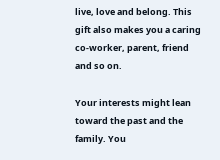live, love and belong. This gift also makes you a caring co-worker, parent, friend and so on.

Your interests might lean toward the past and the family. You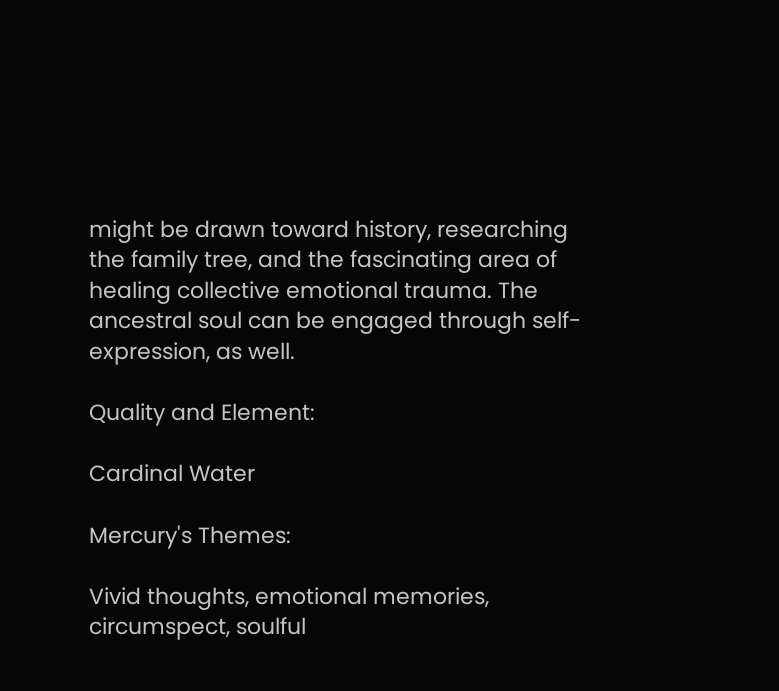might be drawn toward history, researching the family tree, and the fascinating area of healing collective emotional trauma. The ancestral soul can be engaged through self-expression, as well.

Quality and Element:

Cardinal Water

Mercury's Themes:

Vivid thoughts, emotional memories, circumspect, soulful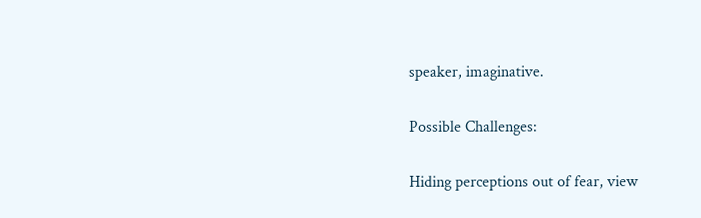speaker, imaginative.

Possible Challenges:

Hiding perceptions out of fear, view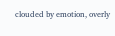clouded by emotion, overly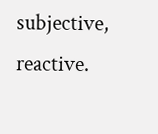subjective, reactive.